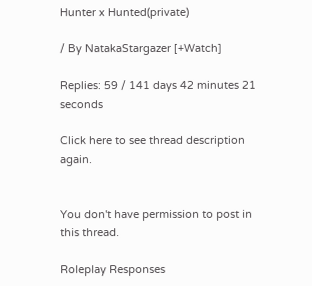Hunter x Hunted(private)

/ By NatakaStargazer [+Watch]

Replies: 59 / 141 days 42 minutes 21 seconds

Click here to see thread description again.


You don't have permission to post in this thread.

Roleplay Responses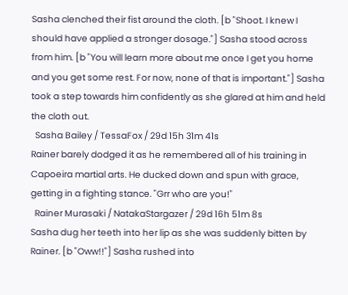Sasha clenched their fist around the cloth. [b "Shoot. I knew I should have applied a stronger dosage."] Sasha stood across from him. [b "You will learn more about me once I get you home and you get some rest. For now, none of that is important."] Sasha took a step towards him confidently as she glared at him and held the cloth out.
  Sasha Bailey / TessaFox / 29d 15h 31m 41s
Rainer barely dodged it as he remembered all of his training in Capoeira martial arts. He ducked down and spun with grace, getting in a fighting stance. "Grr who are you!"
  Rainer Murasaki / NatakaStargazer / 29d 16h 51m 8s
Sasha dug her teeth into her lip as she was suddenly bitten by Rainer. [b "Oww!!"] Sasha rushed into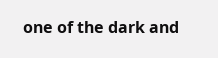one of the dark and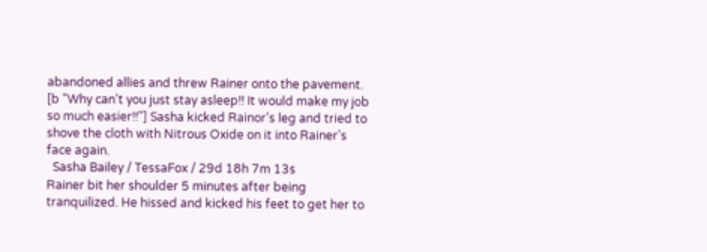abandoned allies and threw Rainer onto the pavement. [b "Why can't you just stay asleep!! It would make my job so much easier!!"] Sasha kicked Rainor's leg and tried to shove the cloth with Nitrous Oxide on it into Rainer's face again.
  Sasha Bailey / TessaFox / 29d 18h 7m 13s
Rainer bit her shoulder 5 minutes after being tranquilized. He hissed and kicked his feet to get her to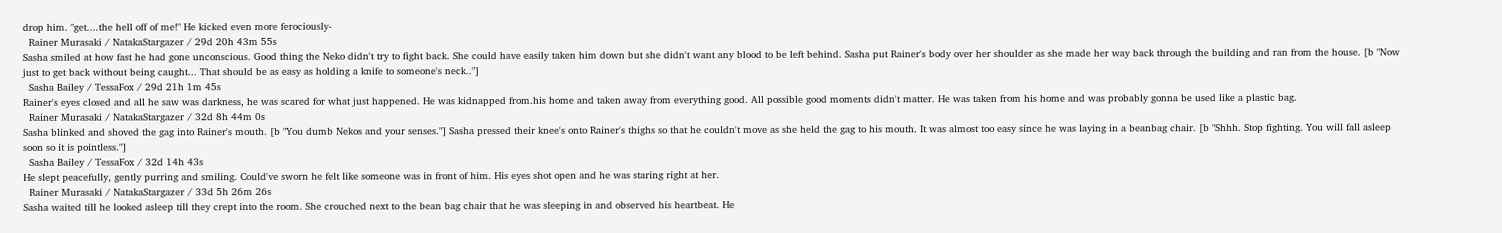drop him. "get....the hell off of me!" He kicked even more ferociously-
  Rainer Murasaki / NatakaStargazer / 29d 20h 43m 55s
Sasha smiled at how fast he had gone unconscious. Good thing the Neko didn't try to fight back. She could have easily taken him down but she didn't want any blood to be left behind. Sasha put Rainer's body over her shoulder as she made her way back through the building and ran from the house. [b "Now just to get back without being caught... That should be as easy as holding a knife to someone's neck.."]
  Sasha Bailey / TessaFox / 29d 21h 1m 45s
Rainer's eyes closed and all he saw was darkness, he was scared for what just happened. He was kidnapped from.his home and taken away from everything good. All possible good moments didn't matter. He was taken from his home and was probably gonna be used like a plastic bag.
  Rainer Murasaki / NatakaStargazer / 32d 8h 44m 0s
Sasha blinked and shoved the gag into Rainer's mouth. [b "You dumb Nekos and your senses."] Sasha pressed their knee's onto Rainer's thighs so that he couldn't move as she held the gag to his mouth. It was almost too easy since he was laying in a beanbag chair. [b "Shhh. Stop fighting. You will fall asleep soon so it is pointless."]
  Sasha Bailey / TessaFox / 32d 14h 43s
He slept peacefully, gently purring and smiling. Could've sworn he felt like someone was in front of him. His eyes shot open and he was staring right at her.
  Rainer Murasaki / NatakaStargazer / 33d 5h 26m 26s
Sasha waited till he looked asleep till they crept into the room. She crouched next to the bean bag chair that he was sleeping in and observed his heartbeat. He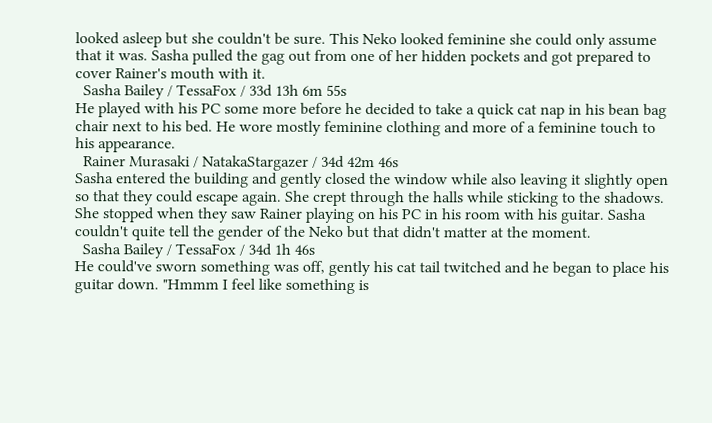looked asleep but she couldn't be sure. This Neko looked feminine she could only assume that it was. Sasha pulled the gag out from one of her hidden pockets and got prepared to cover Rainer's mouth with it.
  Sasha Bailey / TessaFox / 33d 13h 6m 55s
He played with his PC some more before he decided to take a quick cat nap in his bean bag chair next to his bed. He wore mostly feminine clothing and more of a feminine touch to his appearance.
  Rainer Murasaki / NatakaStargazer / 34d 42m 46s
Sasha entered the building and gently closed the window while also leaving it slightly open so that they could escape again. She crept through the halls while sticking to the shadows. She stopped when they saw Rainer playing on his PC in his room with his guitar. Sasha couldn't quite tell the gender of the Neko but that didn't matter at the moment.
  Sasha Bailey / TessaFox / 34d 1h 46s
He could've sworn something was off, gently his cat tail twitched and he began to place his guitar down. "Hmmm I feel like something is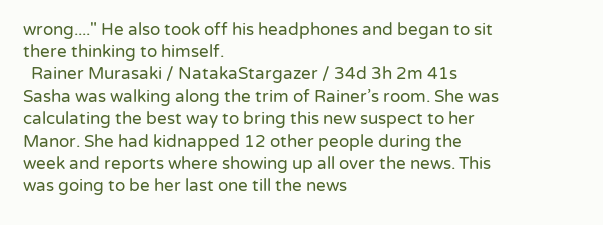wrong...." He also took off his headphones and began to sit there thinking to himself.
  Rainer Murasaki / NatakaStargazer / 34d 3h 2m 41s
Sasha was walking along the trim of Rainer’s room. She was calculating the best way to bring this new suspect to her Manor. She had kidnapped 12 other people during the week and reports where showing up all over the news. This was going to be her last one till the news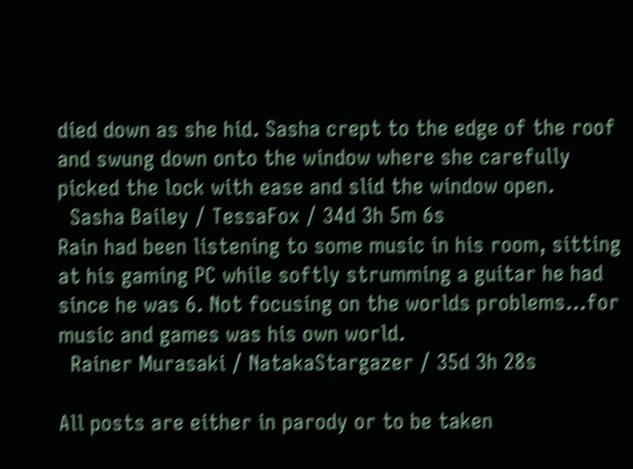died down as she hid. Sasha crept to the edge of the roof and swung down onto the window where she carefully picked the lock with ease and slid the window open.
  Sasha Bailey / TessaFox / 34d 3h 5m 6s
Rain had been listening to some music in his room, sitting at his gaming PC while softly strumming a guitar he had since he was 6. Not focusing on the worlds problems...for music and games was his own world.
  Rainer Murasaki / NatakaStargazer / 35d 3h 28s

All posts are either in parody or to be taken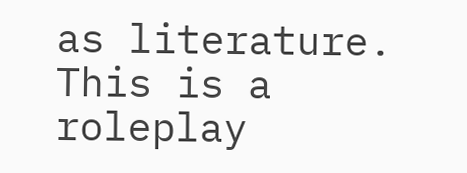as literature. This is a roleplay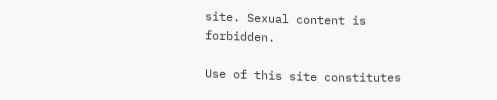site. Sexual content is forbidden.

Use of this site constitutes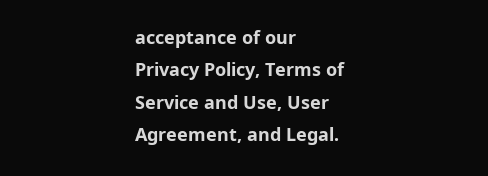acceptance of our
Privacy Policy, Terms of Service and Use, User Agreement, and Legal.